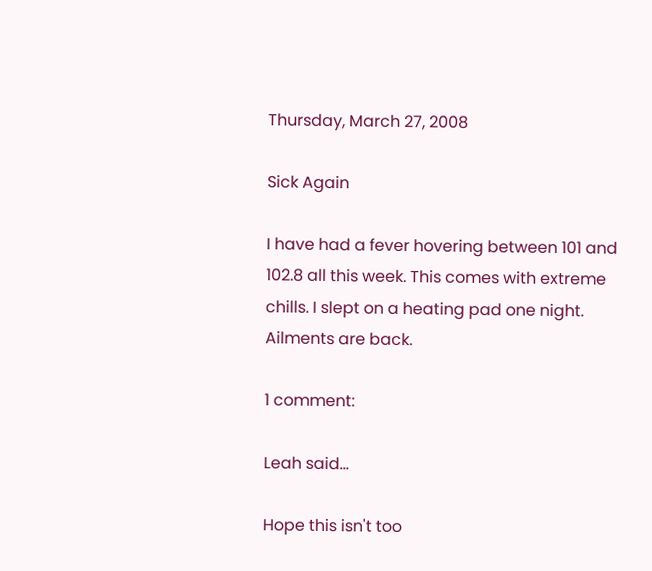Thursday, March 27, 2008

Sick Again

I have had a fever hovering between 101 and 102.8 all this week. This comes with extreme chills. I slept on a heating pad one night.
Ailments are back.

1 comment:

Leah said...

Hope this isn't too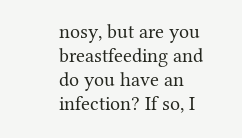nosy, but are you breastfeeding and do you have an infection? If so, I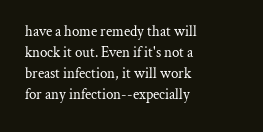have a home remedy that will knock it out. Even if it's not a breast infection, it will work for any infection--expecially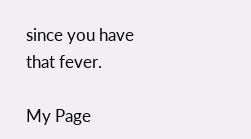since you have that fever.

My Page